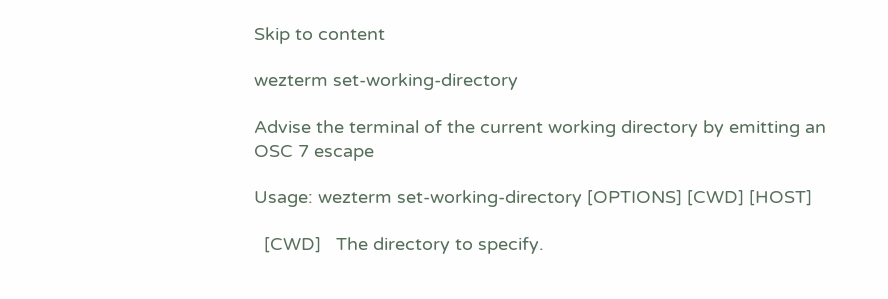Skip to content

wezterm set-working-directory

Advise the terminal of the current working directory by emitting an OSC 7 escape

Usage: wezterm set-working-directory [OPTIONS] [CWD] [HOST]

  [CWD]   The directory to specify.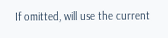If omitted, will use the current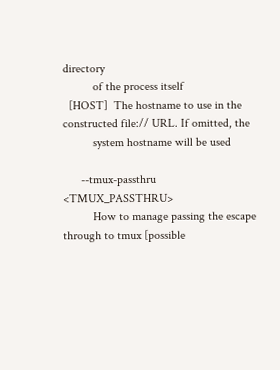directory
          of the process itself
  [HOST]  The hostname to use in the constructed file:// URL. If omitted, the
          system hostname will be used

      --tmux-passthru <TMUX_PASSTHRU>
          How to manage passing the escape through to tmux [possible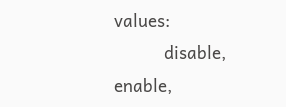values:
          disable, enable,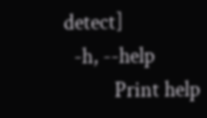detect]
  -h, --help
          Print help